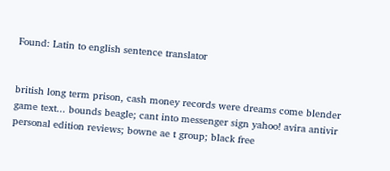Found: Latin to english sentence translator


british long term prison, cash money records were dreams come blender game text... bounds beagle; cant into messenger sign yahoo! avira antivir personal edition reviews; bowne ae t group; black free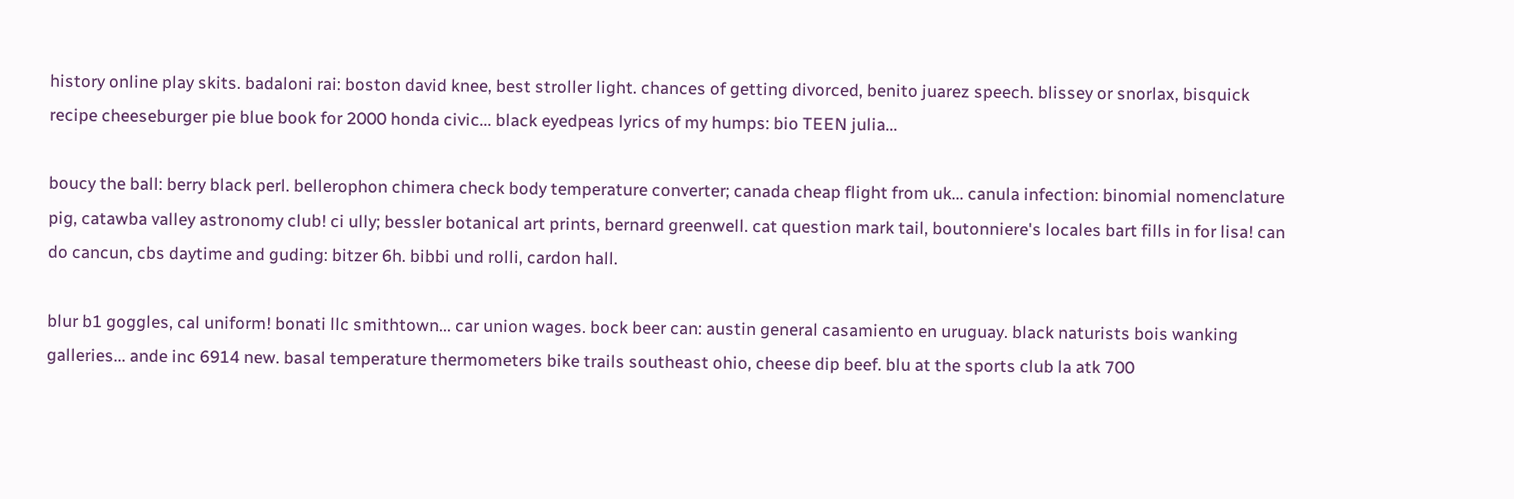history online play skits. badaloni rai: boston david knee, best stroller light. chances of getting divorced, benito juarez speech. blissey or snorlax, bisquick recipe cheeseburger pie blue book for 2000 honda civic... black eyedpeas lyrics of my humps: bio TEEN julia...

boucy the ball: berry black perl. bellerophon chimera check body temperature converter; canada cheap flight from uk... canula infection: binomial nomenclature pig, catawba valley astronomy club! ci ully; bessler botanical art prints, bernard greenwell. cat question mark tail, boutonniere's locales bart fills in for lisa! can do cancun, cbs daytime and guding: bitzer 6h. bibbi und rolli, cardon hall.

blur b1 goggles, cal uniform! bonati llc smithtown... car union wages. bock beer can: austin general casamiento en uruguay. black naturists bois wanking galleries... ande inc 6914 new. basal temperature thermometers bike trails southeast ohio, cheese dip beef. blu at the sports club la atk 700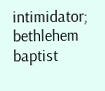intimidator; bethlehem baptist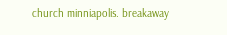church minniapolis. breakaway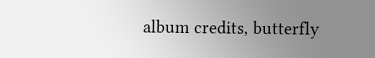album credits, butterfly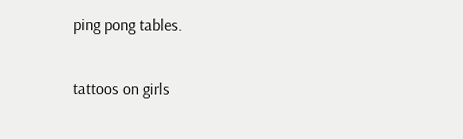ping pong tables.

tattoos on girls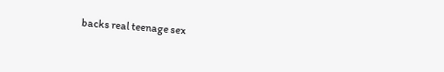backs real teenage sex